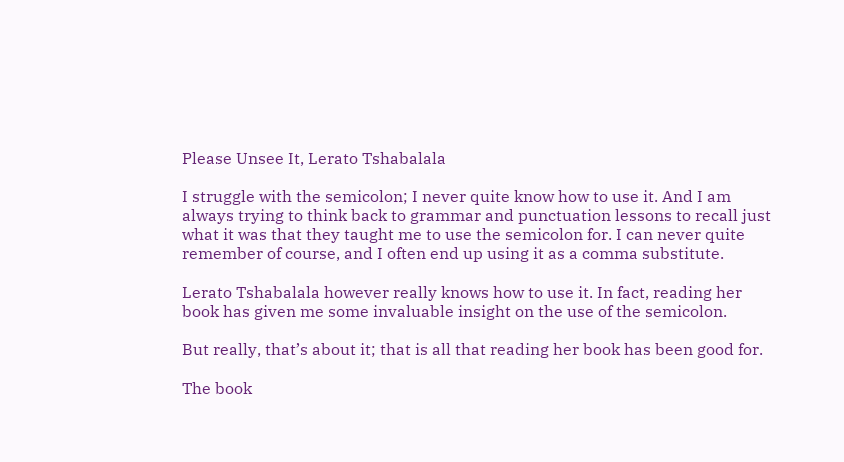Please Unsee It, Lerato Tshabalala

I struggle with the semicolon; I never quite know how to use it. And I am always trying to think back to grammar and punctuation lessons to recall just what it was that they taught me to use the semicolon for. I can never quite remember of course, and I often end up using it as a comma substitute.

Lerato Tshabalala however really knows how to use it. In fact, reading her book has given me some invaluable insight on the use of the semicolon.

But really, that’s about it; that is all that reading her book has been good for.

The book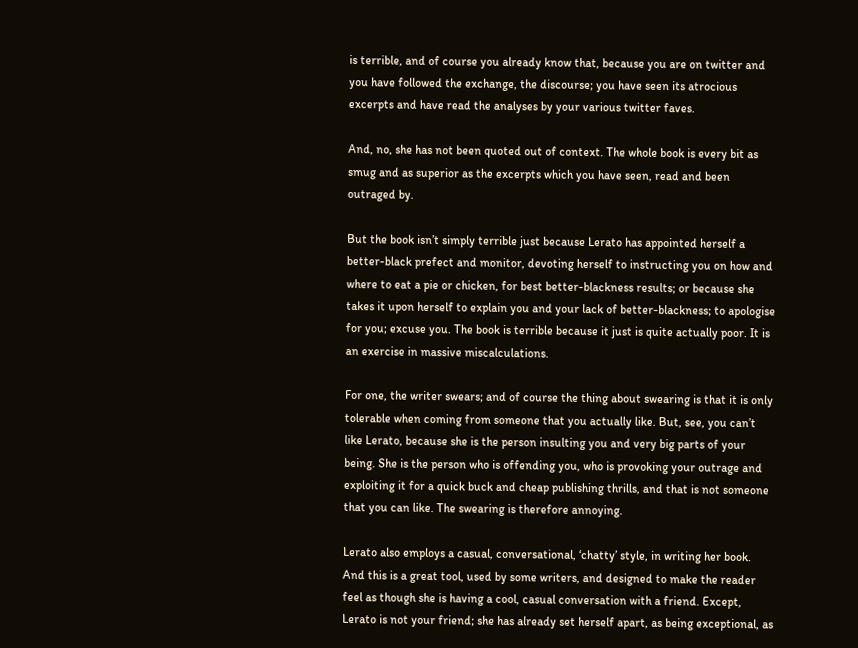is terrible, and of course you already know that, because you are on twitter and you have followed the exchange, the discourse; you have seen its atrocious excerpts and have read the analyses by your various twitter faves.

And, no, she has not been quoted out of context. The whole book is every bit as smug and as superior as the excerpts which you have seen, read and been outraged by.

But the book isn’t simply terrible just because Lerato has appointed herself a better-black prefect and monitor, devoting herself to instructing you on how and where to eat a pie or chicken, for best better-blackness results; or because she takes it upon herself to explain you and your lack of better-blackness; to apologise for you; excuse you. The book is terrible because it just is quite actually poor. It is an exercise in massive miscalculations.

For one, the writer swears; and of course the thing about swearing is that it is only tolerable when coming from someone that you actually like. But, see, you can’t like Lerato, because she is the person insulting you and very big parts of your being. She is the person who is offending you, who is provoking your outrage and exploiting it for a quick buck and cheap publishing thrills, and that is not someone that you can like. The swearing is therefore annoying.

Lerato also employs a casual, conversational, ‘chatty’ style, in writing her book. And this is a great tool, used by some writers, and designed to make the reader feel as though she is having a cool, casual conversation with a friend. Except, Lerato is not your friend; she has already set herself apart, as being exceptional, as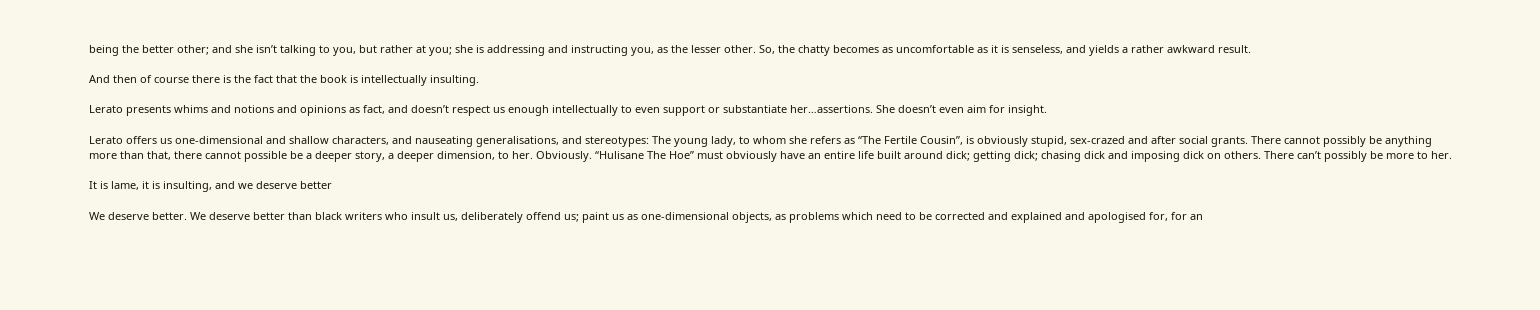being the better other; and she isn’t talking to you, but rather at you; she is addressing and instructing you, as the lesser other. So, the chatty becomes as uncomfortable as it is senseless, and yields a rather awkward result.

And then of course there is the fact that the book is intellectually insulting.

Lerato presents whims and notions and opinions as fact, and doesn’t respect us enough intellectually to even support or substantiate her…assertions. She doesn’t even aim for insight.

Lerato offers us one-dimensional and shallow characters, and nauseating generalisations, and stereotypes: The young lady, to whom she refers as “The Fertile Cousin”, is obviously stupid, sex-crazed and after social grants. There cannot possibly be anything more than that, there cannot possible be a deeper story, a deeper dimension, to her. Obviously. “Hulisane The Hoe” must obviously have an entire life built around dick; getting dick; chasing dick and imposing dick on others. There can’t possibly be more to her.

It is lame, it is insulting, and we deserve better

We deserve better. We deserve better than black writers who insult us, deliberately offend us; paint us as one-dimensional objects, as problems which need to be corrected and explained and apologised for, for an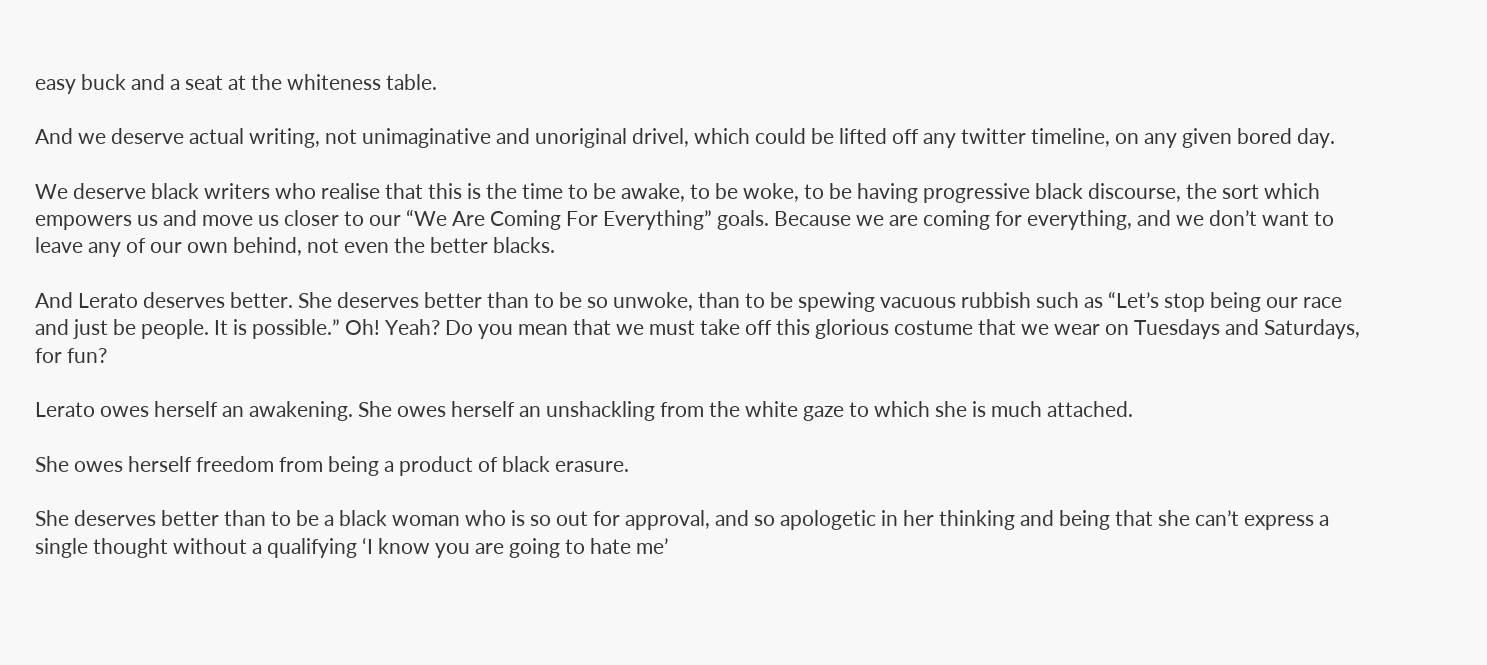easy buck and a seat at the whiteness table.

And we deserve actual writing, not unimaginative and unoriginal drivel, which could be lifted off any twitter timeline, on any given bored day.

We deserve black writers who realise that this is the time to be awake, to be woke, to be having progressive black discourse, the sort which empowers us and move us closer to our “We Are Coming For Everything” goals. Because we are coming for everything, and we don’t want to leave any of our own behind, not even the better blacks.

And Lerato deserves better. She deserves better than to be so unwoke, than to be spewing vacuous rubbish such as “Let’s stop being our race and just be people. It is possible.” Oh! Yeah? Do you mean that we must take off this glorious costume that we wear on Tuesdays and Saturdays, for fun?

Lerato owes herself an awakening. She owes herself an unshackling from the white gaze to which she is much attached.

She owes herself freedom from being a product of black erasure.

She deserves better than to be a black woman who is so out for approval, and so apologetic in her thinking and being that she can’t express a single thought without a qualifying ‘I know you are going to hate me’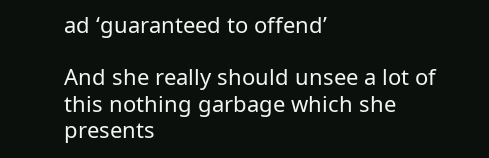ad ‘guaranteed to offend’

And she really should unsee a lot of this nothing garbage which she presents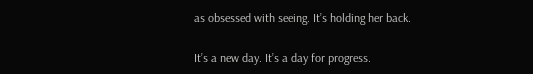as obsessed with seeing. It’s holding her back.

It’s a new day. It’s a day for progress.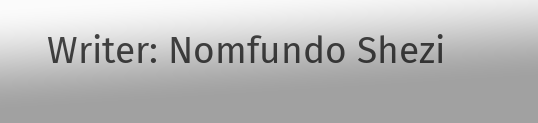Writer: Nomfundo Shezi